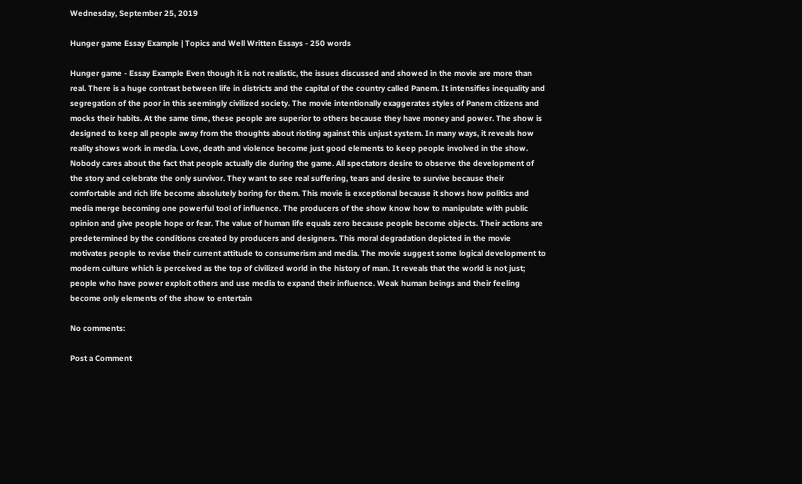Wednesday, September 25, 2019

Hunger game Essay Example | Topics and Well Written Essays - 250 words

Hunger game - Essay Example Even though it is not realistic, the issues discussed and showed in the movie are more than real. There is a huge contrast between life in districts and the capital of the country called Panem. It intensifies inequality and segregation of the poor in this seemingly civilized society. The movie intentionally exaggerates styles of Panem citizens and mocks their habits. At the same time, these people are superior to others because they have money and power. The show is designed to keep all people away from the thoughts about rioting against this unjust system. In many ways, it reveals how reality shows work in media. Love, death and violence become just good elements to keep people involved in the show. Nobody cares about the fact that people actually die during the game. All spectators desire to observe the development of the story and celebrate the only survivor. They want to see real suffering, tears and desire to survive because their comfortable and rich life become absolutely boring for them. This movie is exceptional because it shows how politics and media merge becoming one powerful tool of influence. The producers of the show know how to manipulate with public opinion and give people hope or fear. The value of human life equals zero because people become objects. Their actions are predetermined by the conditions created by producers and designers. This moral degradation depicted in the movie motivates people to revise their current attitude to consumerism and media. The movie suggest some logical development to modern culture which is perceived as the top of civilized world in the history of man. It reveals that the world is not just; people who have power exploit others and use media to expand their influence. Weak human beings and their feeling become only elements of the show to entertain

No comments:

Post a Comment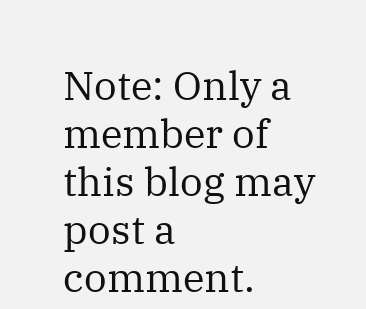Note: Only a member of this blog may post a comment.